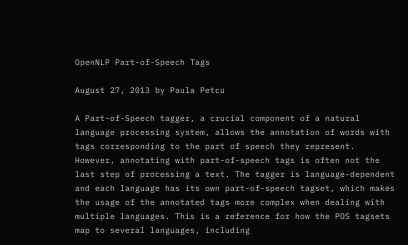OpenNLP Part-of-Speech Tags

August 27, 2013 by Paula Petcu

A Part-of-Speech tagger, a crucial component of a natural language processing system, allows the annotation of words with tags corresponding to the part of speech they represent. However, annotating with part-of-speech tags is often not the last step of processing a text. The tagger is language-dependent and each language has its own part-of-speech tagset, which makes the usage of the annotated tags more complex when dealing with multiple languages. This is a reference for how the POS tagsets map to several languages, including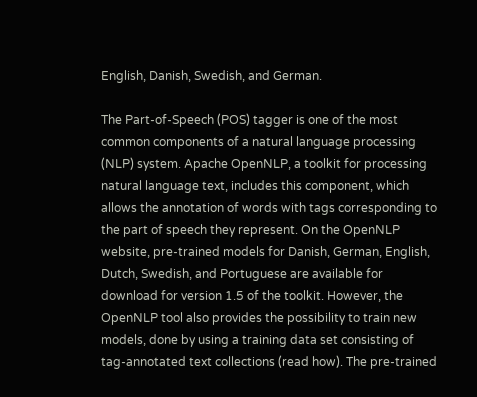English, Danish, Swedish, and German.

The Part-of-Speech (POS) tagger is one of the most common components of a natural language processing (NLP) system. Apache OpenNLP, a toolkit for processing natural language text, includes this component, which allows the annotation of words with tags corresponding to the part of speech they represent. On the OpenNLP website, pre-trained models for Danish, German, English, Dutch, Swedish, and Portuguese are available for download for version 1.5 of the toolkit. However, the OpenNLP tool also provides the possibility to train new models, done by using a training data set consisting of tag-annotated text collections (read how). The pre-trained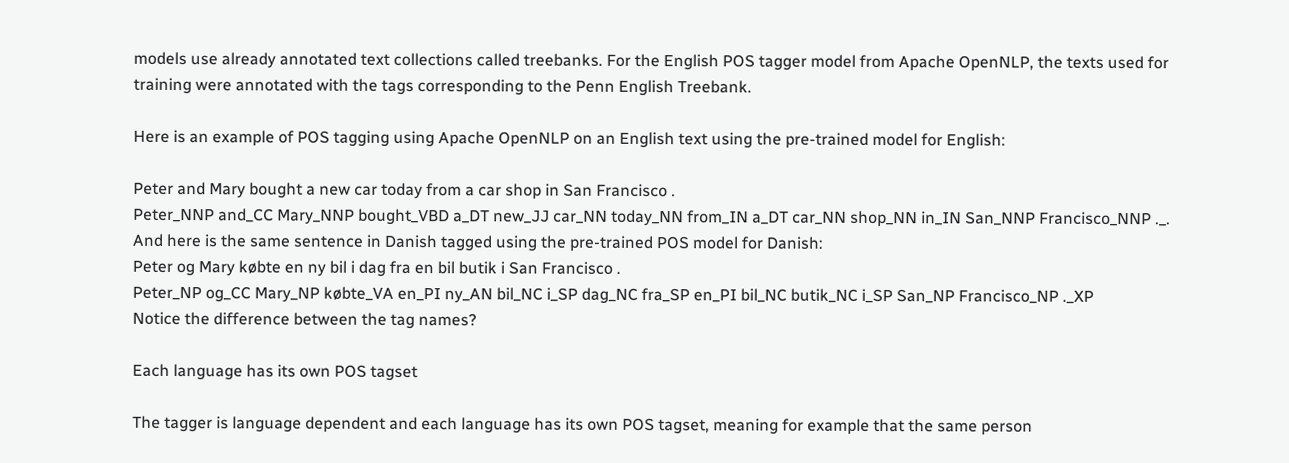models use already annotated text collections called treebanks. For the English POS tagger model from Apache OpenNLP, the texts used for training were annotated with the tags corresponding to the Penn English Treebank.

Here is an example of POS tagging using Apache OpenNLP on an English text using the pre-trained model for English:

Peter and Mary bought a new car today from a car shop in San Francisco .
Peter_NNP and_CC Mary_NNP bought_VBD a_DT new_JJ car_NN today_NN from_IN a_DT car_NN shop_NN in_IN San_NNP Francisco_NNP ._.
And here is the same sentence in Danish tagged using the pre-trained POS model for Danish:
Peter og Mary købte en ny bil i dag fra en bil butik i San Francisco .
Peter_NP og_CC Mary_NP købte_VA en_PI ny_AN bil_NC i_SP dag_NC fra_SP en_PI bil_NC butik_NC i_SP San_NP Francisco_NP ._XP
Notice the difference between the tag names?

Each language has its own POS tagset

The tagger is language dependent and each language has its own POS tagset, meaning for example that the same person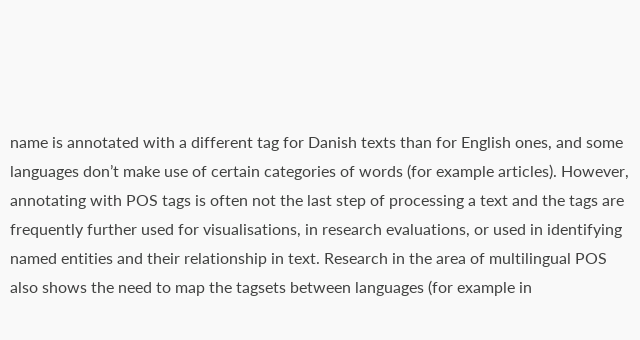name is annotated with a different tag for Danish texts than for English ones, and some languages don’t make use of certain categories of words (for example articles). However, annotating with POS tags is often not the last step of processing a text and the tags are frequently further used for visualisations, in research evaluations, or used in identifying named entities and their relationship in text. Research in the area of multilingual POS also shows the need to map the tagsets between languages (for example in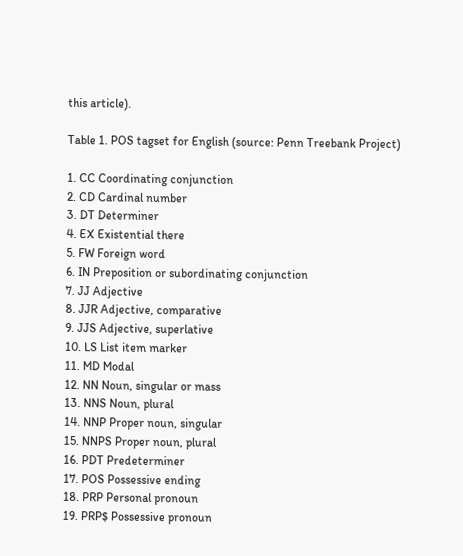this article).

Table 1. POS tagset for English (source: Penn Treebank Project)

1. CC Coordinating conjunction
2. CD Cardinal number
3. DT Determiner
4. EX Existential there
5. FW Foreign word
6. IN Preposition or subordinating conjunction
7. JJ Adjective
8. JJR Adjective, comparative
9. JJS Adjective, superlative
10. LS List item marker
11. MD Modal
12. NN Noun, singular or mass
13. NNS Noun, plural
14. NNP Proper noun, singular
15. NNPS Proper noun, plural
16. PDT Predeterminer
17. POS Possessive ending
18. PRP Personal pronoun
19. PRP$ Possessive pronoun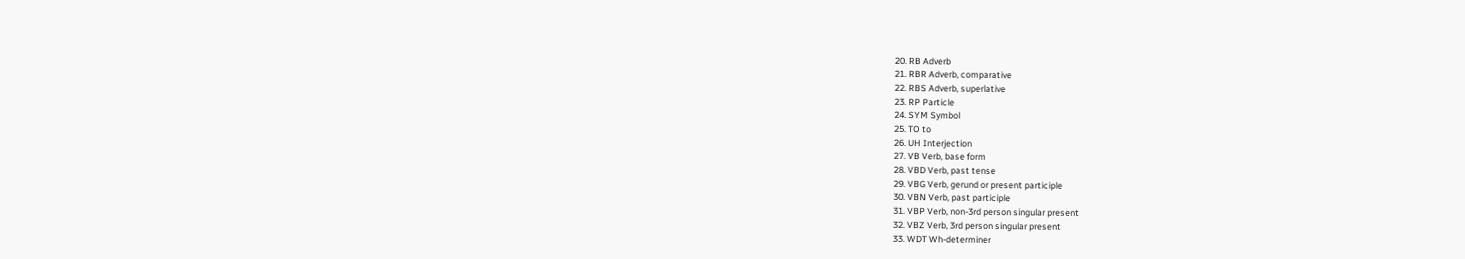20. RB Adverb
21. RBR Adverb, comparative
22. RBS Adverb, superlative
23. RP Particle
24. SYM Symbol
25. TO to
26. UH Interjection
27. VB Verb, base form
28. VBD Verb, past tense
29. VBG Verb, gerund or present participle
30. VBN Verb, past participle
31. VBP Verb, non-3rd person singular present
32. VBZ Verb, 3rd person singular present
33. WDT Wh-determiner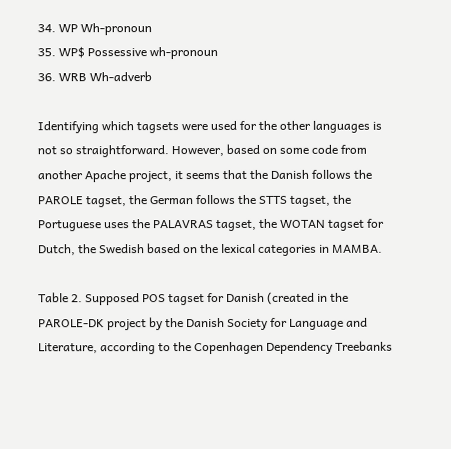34. WP Wh-pronoun
35. WP$ Possessive wh-pronoun
36. WRB Wh-adverb

Identifying which tagsets were used for the other languages is not so straightforward. However, based on some code from another Apache project, it seems that the Danish follows the PAROLE tagset, the German follows the STTS tagset, the Portuguese uses the PALAVRAS tagset, the WOTAN tagset for Dutch, the Swedish based on the lexical categories in MAMBA.

Table 2. Supposed POS tagset for Danish (created in the PAROLE-DK project by the Danish Society for Language and Literature, according to the Copenhagen Dependency Treebanks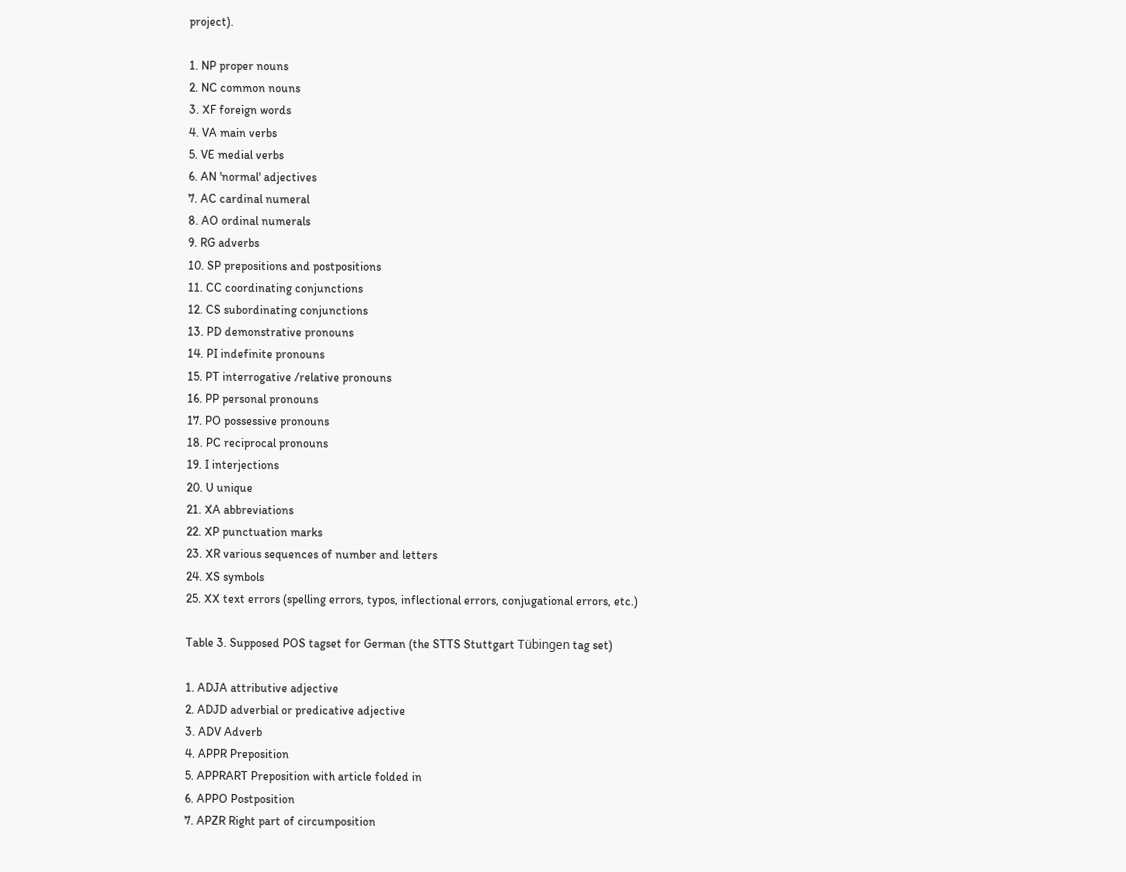project).

1. NP proper nouns
2. NC common nouns
3. XF foreign words
4. VA main verbs
5. VE medial verbs
6. AN 'normal' adjectives
7. AC cardinal numeral
8. AO ordinal numerals
9. RG adverbs
10. SP prepositions and postpositions
11. CC coordinating conjunctions
12. CS subordinating conjunctions
13. PD demonstrative pronouns
14. PI indefinite pronouns
15. PT interrogative /relative pronouns
16. PP personal pronouns
17. PO possessive pronouns
18. PC reciprocal pronouns
19. I interjections
20. U unique
21. XA abbreviations
22. XP punctuation marks
23. XR various sequences of number and letters
24. XS symbols
25. XX text errors (spelling errors, typos, inflectional errors, conjugational errors, etc.)

Table 3. Supposed POS tagset for German (the STTS Stuttgart Tübingen tag set)

1. ADJA attributive adjective
2. ADJD adverbial or predicative adjective
3. ADV Adverb
4. APPR Preposition
5. APPRART Preposition with article folded in
6. APPO Postposition
7. APZR Right part of circumposition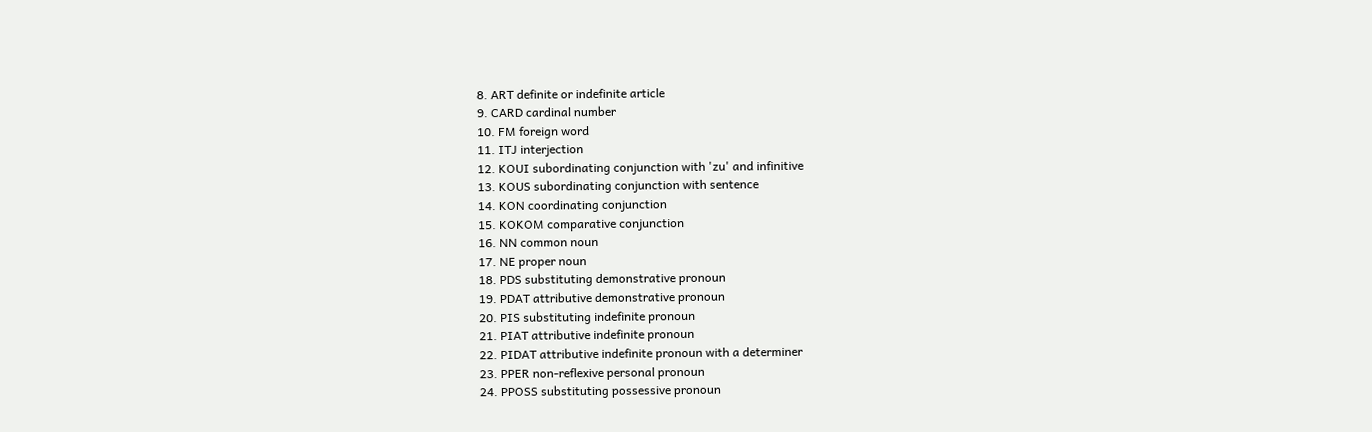8. ART definite or indefinite article
9. CARD cardinal number
10. FM foreign word
11. ITJ interjection
12. KOUI subordinating conjunction with 'zu' and infinitive
13. KOUS subordinating conjunction with sentence
14. KON coordinating conjunction
15. KOKOM comparative conjunction
16. NN common noun
17. NE proper noun
18. PDS substituting demonstrative pronoun
19. PDAT attributive demonstrative pronoun
20. PIS substituting indefinite pronoun
21. PIAT attributive indefinite pronoun
22. PIDAT attributive indefinite pronoun with a determiner
23. PPER non-reflexive personal pronoun
24. PPOSS substituting possessive pronoun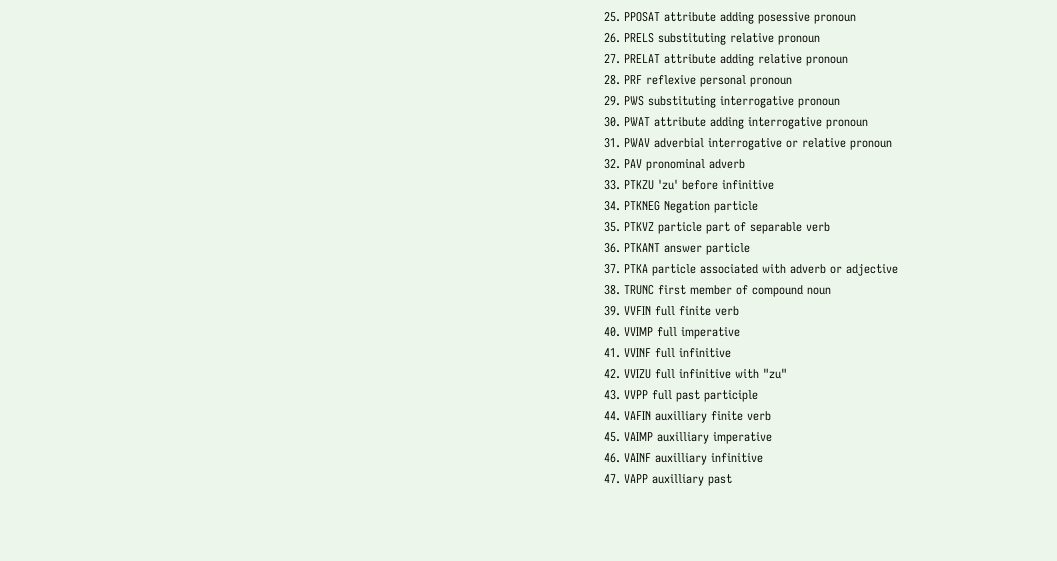25. PPOSAT attribute adding posessive pronoun
26. PRELS substituting relative pronoun
27. PRELAT attribute adding relative pronoun
28. PRF reflexive personal pronoun
29. PWS substituting interrogative pronoun
30. PWAT attribute adding interrogative pronoun
31. PWAV adverbial interrogative or relative pronoun
32. PAV pronominal adverb
33. PTKZU 'zu' before infinitive
34. PTKNEG Negation particle
35. PTKVZ particle part of separable verb
36. PTKANT answer particle
37. PTKA particle associated with adverb or adjective
38. TRUNC first member of compound noun
39. VVFIN full finite verb
40. VVIMP full imperative
41. VVINF full infinitive
42. VVIZU full infinitive with "zu"
43. VVPP full past participle
44. VAFIN auxilliary finite verb
45. VAIMP auxilliary imperative
46. VAINF auxilliary infinitive
47. VAPP auxilliary past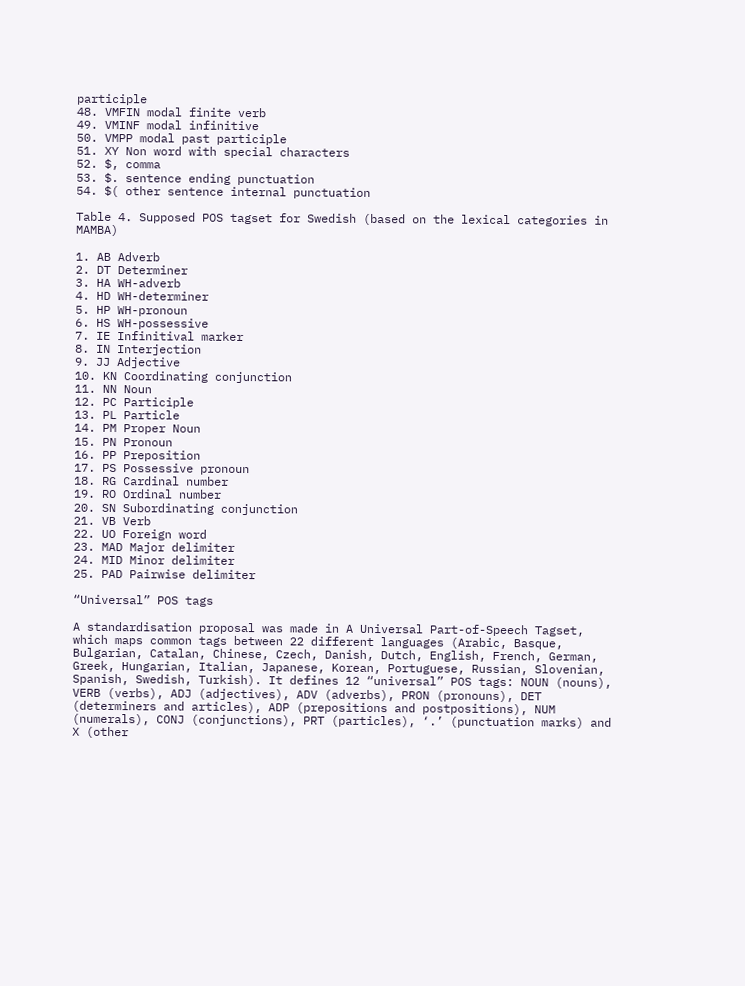participle
48. VMFIN modal finite verb
49. VMINF modal infinitive
50. VMPP modal past participle
51. XY Non word with special characters
52. $, comma
53. $. sentence ending punctuation
54. $( other sentence internal punctuation

Table 4. Supposed POS tagset for Swedish (based on the lexical categories in MAMBA)

1. AB Adverb
2. DT Determiner
3. HA WH-adverb
4. HD WH-determiner
5. HP WH-pronoun
6. HS WH-possessive
7. IE Infinitival marker
8. IN Interjection
9. JJ Adjective
10. KN Coordinating conjunction
11. NN Noun
12. PC Participle
13. PL Particle
14. PM Proper Noun
15. PN Pronoun
16. PP Preposition
17. PS Possessive pronoun
18. RG Cardinal number
19. RO Ordinal number
20. SN Subordinating conjunction
21. VB Verb
22. UO Foreign word
23. MAD Major delimiter
24. MID Minor delimiter
25. PAD Pairwise delimiter

“Universal” POS tags

A standardisation proposal was made in A Universal Part-of-Speech Tagset, which maps common tags between 22 different languages (Arabic, Basque, Bulgarian, Catalan, Chinese, Czech, Danish, Dutch, English, French, German, Greek, Hungarian, Italian, Japanese, Korean, Portuguese, Russian, Slovenian, Spanish, Swedish, Turkish). It defines 12 “universal” POS tags: NOUN (nouns), VERB (verbs), ADJ (adjectives), ADV (adverbs), PRON (pronouns), DET (determiners and articles), ADP (prepositions and postpositions), NUM (numerals), CONJ (conjunctions), PRT (particles), ‘.’ (punctuation marks) and X (other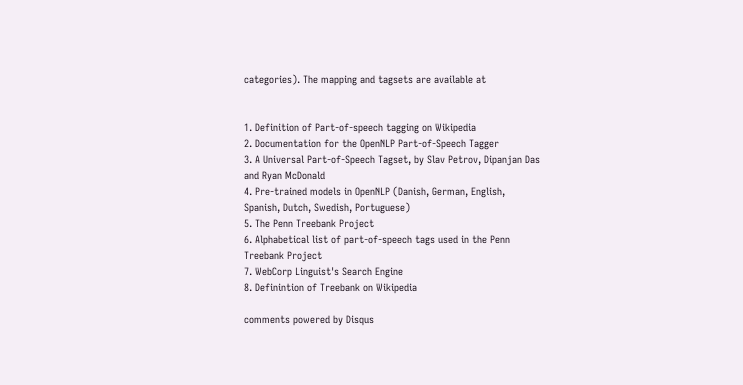categories). The mapping and tagsets are available at


1. Definition of Part-of-speech tagging on Wikipedia
2. Documentation for the OpenNLP Part-of-Speech Tagger
3. A Universal Part-of-Speech Tagset, by Slav Petrov, Dipanjan Das and Ryan McDonald
4. Pre-trained models in OpenNLP (Danish, German, English, Spanish, Dutch, Swedish, Portuguese)
5. The Penn Treebank Project
6. Alphabetical list of part-of-speech tags used in the Penn Treebank Project
7. WebCorp Linguist's Search Engine
8. Definintion of Treebank on Wikipedia

comments powered by Disqus